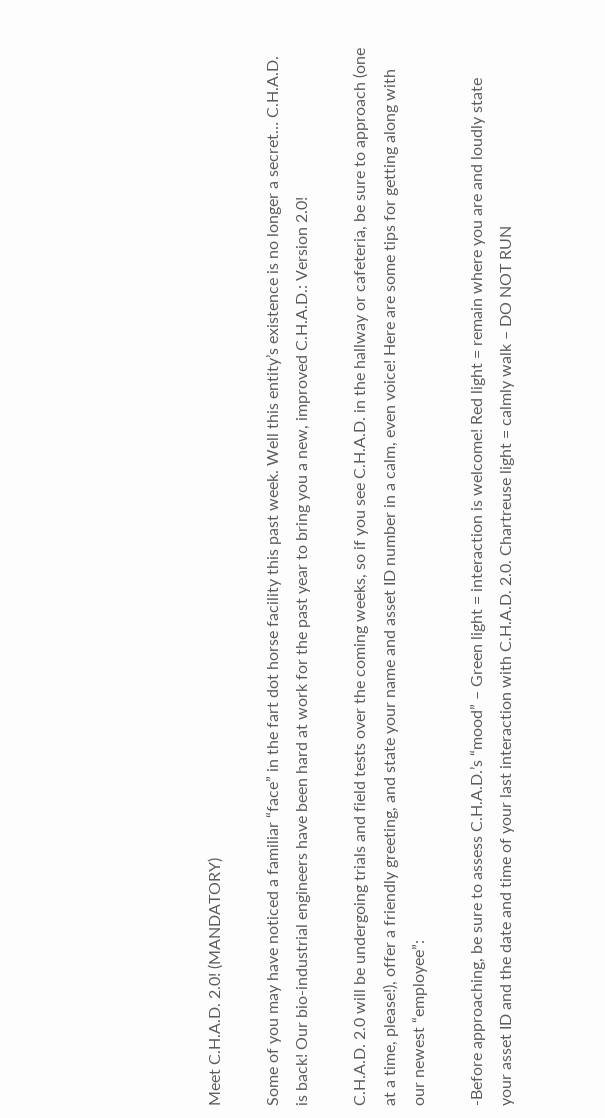Meet C.H.A.D. 2.0! (MANDATORY)

Some of you may have noticed a familiar “face” in the fart dot horse facility this past week. Well this entity’s existence is no longer a secret… C.H.A.D. is back! Our bio-industrial engineers have been hard at work for the past year to bring you a new, improved C.H.A.D.: Version 2.0!

C.H.A.D. 2.0 will be undergoing trials and field tests over the coming weeks, so if you see C.H.A.D. in the hallway or cafeteria, be sure to approach (one at a time, please!), offer a friendly greeting, and state your name and asset ID number in a calm, even voice! Here are some tips for getting along with our newest “employee”:

-Before approaching, be sure to assess C.H.A.D.’s “mood” – Green light = interaction is welcome! Red light = remain where you are and loudly state your asset ID and the date and time of your last interaction with C.H.A.D. 2.0. Chartreuse light = calmly walk – DO NOT RUN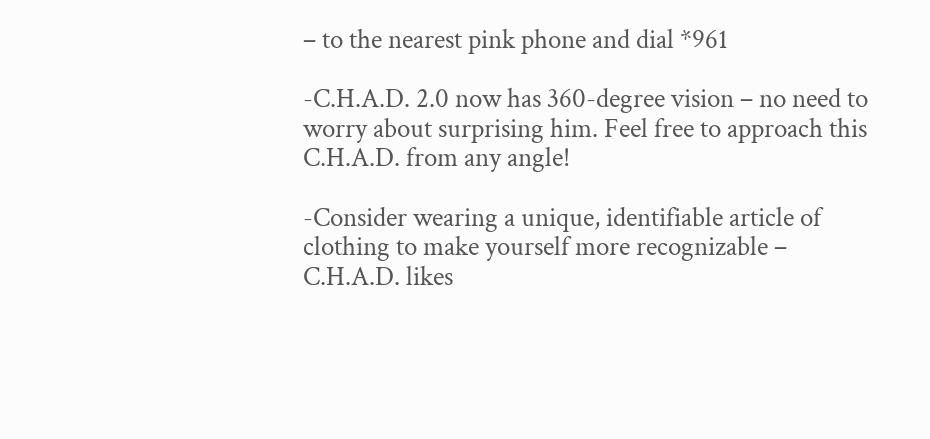– to the nearest pink phone and dial *961

-C.H.A.D. 2.0 now has 360-degree vision – no need to worry about surprising him. Feel free to approach this C.H.A.D. from any angle!

-Consider wearing a unique, identifiable article of clothing to make yourself more recognizable – C.H.A.D. likes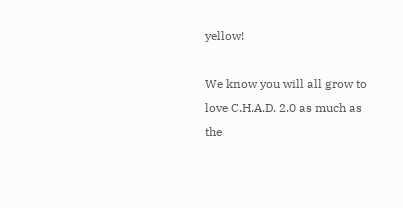yellow!

We know you will all grow to love C.H.A.D. 2.0 as much as the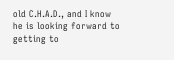old C.H.A.D., and I know he is looking forward to getting to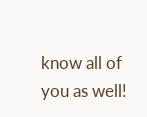know all of you as well!